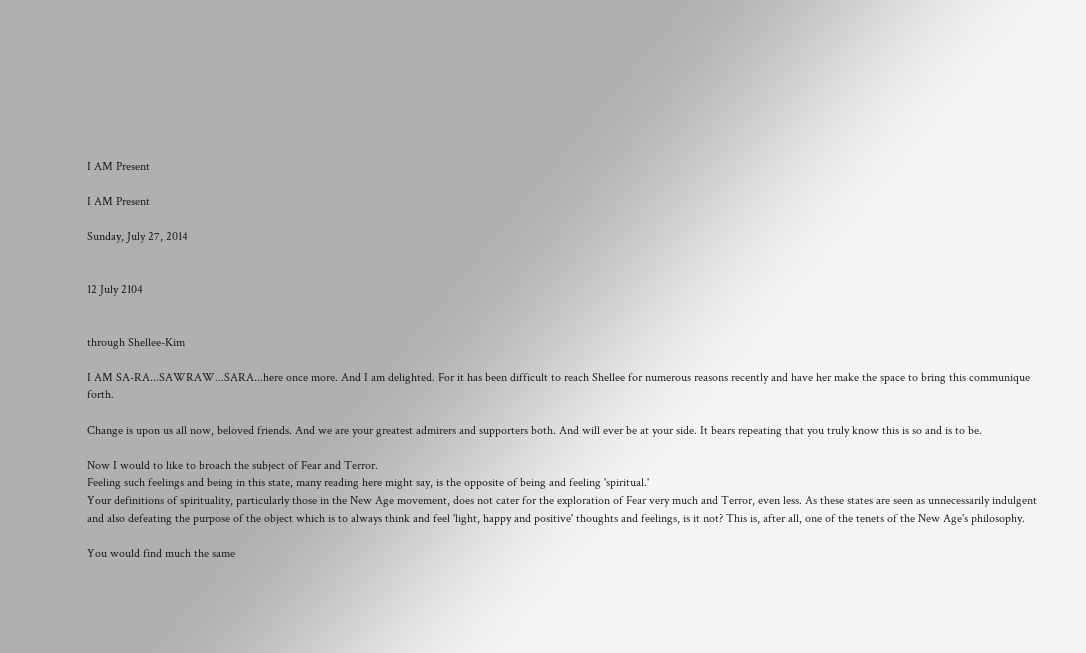I AM Present

I AM Present

Sunday, July 27, 2014


12 July 2104


through Shellee-Kim

I AM SA-RA...SAWRAW...SARA...here once more. And I am delighted. For it has been difficult to reach Shellee for numerous reasons recently and have her make the space to bring this communique forth.

Change is upon us all now, beloved friends. And we are your greatest admirers and supporters both. And will ever be at your side. It bears repeating that you truly know this is so and is to be.

Now I would to like to broach the subject of Fear and Terror.
Feeling such feelings and being in this state, many reading here might say, is the opposite of being and feeling 'spiritual.'
Your definitions of spirituality, particularly those in the New Age movement, does not cater for the exploration of Fear very much and Terror, even less. As these states are seen as unnecessarily indulgent and also defeating the purpose of the object which is to always think and feel 'light, happy and positive' thoughts and feelings, is it not? This is, after all, one of the tenets of the New Age's philosophy.

You would find much the same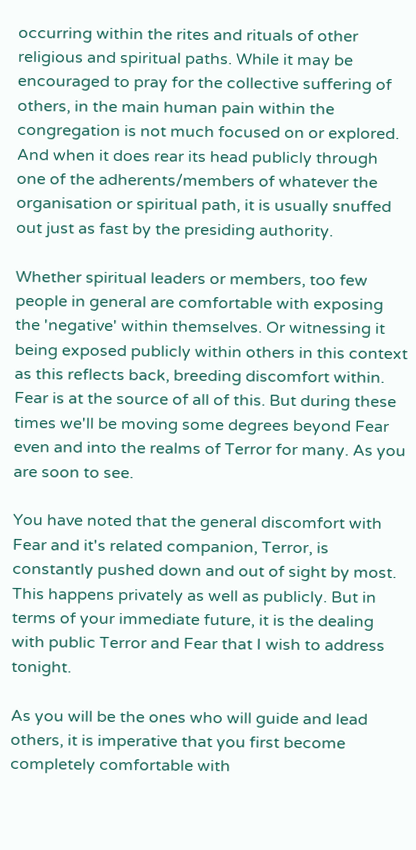occurring within the rites and rituals of other religious and spiritual paths. While it may be encouraged to pray for the collective suffering of others, in the main human pain within the congregation is not much focused on or explored. And when it does rear its head publicly through one of the adherents/members of whatever the organisation or spiritual path, it is usually snuffed out just as fast by the presiding authority.

Whether spiritual leaders or members, too few people in general are comfortable with exposing the 'negative' within themselves. Or witnessing it being exposed publicly within others in this context as this reflects back, breeding discomfort within. Fear is at the source of all of this. But during these times we'll be moving some degrees beyond Fear even and into the realms of Terror for many. As you are soon to see.

You have noted that the general discomfort with Fear and it's related companion, Terror, is constantly pushed down and out of sight by most. This happens privately as well as publicly. But in terms of your immediate future, it is the dealing with public Terror and Fear that I wish to address tonight.

As you will be the ones who will guide and lead others, it is imperative that you first become completely comfortable with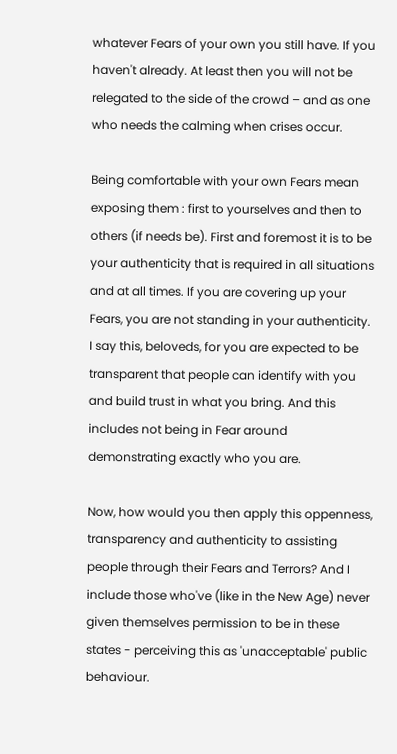whatever Fears of your own you still have. If you haven't already. At least then you will not be relegated to the side of the crowd – and as one who needs the calming when crises occur.

Being comfortable with your own Fears mean exposing them : first to yourselves and then to others (if needs be). First and foremost it is to be your authenticity that is required in all situations and at all times. If you are covering up your Fears, you are not standing in your authenticity. I say this, beloveds, for you are expected to be transparent that people can identify with you and build trust in what you bring. And this includes not being in Fear around demonstrating exactly who you are.

Now, how would you then apply this oppenness, transparency and authenticity to assisting people through their Fears and Terrors? And I include those who've (like in the New Age) never given themselves permission to be in these states - perceiving this as 'unacceptable' public behaviour.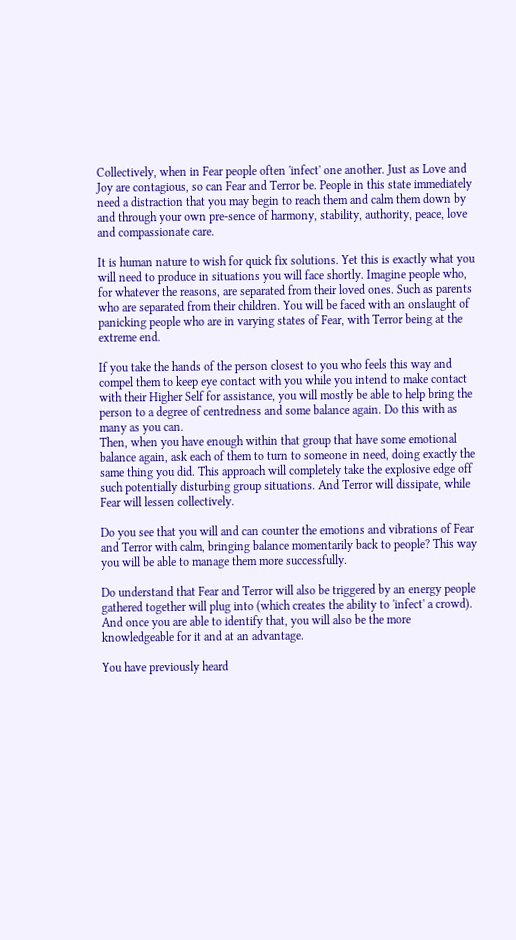Collectively, when in Fear people often 'infect' one another. Just as Love and Joy are contagious, so can Fear and Terror be. People in this state immediately need a distraction that you may begin to reach them and calm them down by and through your own pre-sence of harmony, stability, authority, peace, love and compassionate care.

It is human nature to wish for quick fix solutions. Yet this is exactly what you will need to produce in situations you will face shortly. Imagine people who, for whatever the reasons, are separated from their loved ones. Such as parents who are separated from their children. You will be faced with an onslaught of panicking people who are in varying states of Fear, with Terror being at the extreme end.

If you take the hands of the person closest to you who feels this way and compel them to keep eye contact with you while you intend to make contact with their Higher Self for assistance, you will mostly be able to help bring the person to a degree of centredness and some balance again. Do this with as many as you can.
Then, when you have enough within that group that have some emotional balance again, ask each of them to turn to someone in need, doing exactly the same thing you did. This approach will completely take the explosive edge off such potentially disturbing group situations. And Terror will dissipate, while Fear will lessen collectively.

Do you see that you will and can counter the emotions and vibrations of Fear and Terror with calm, bringing balance momentarily back to people? This way you will be able to manage them more successfully.

Do understand that Fear and Terror will also be triggered by an energy people gathered together will plug into (which creates the ability to 'infect' a crowd). And once you are able to identify that, you will also be the more knowledgeable for it and at an advantage.

You have previously heard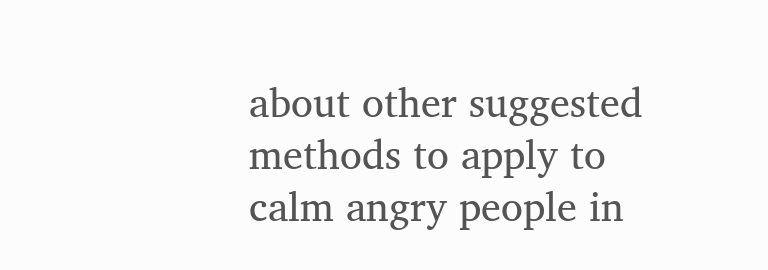about other suggested methods to apply to calm angry people in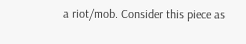a riot/mob. Consider this piece as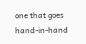one that goes hand-in-hand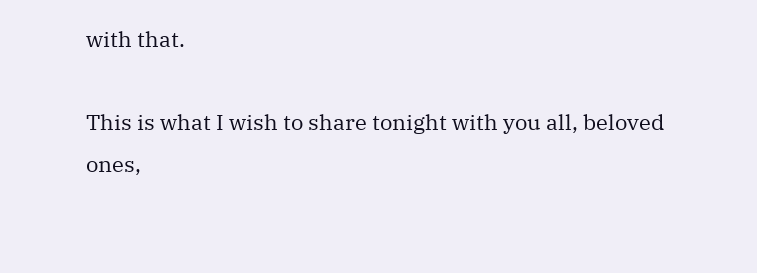with that.

This is what I wish to share tonight with you all, beloved ones,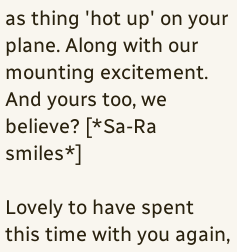as thing 'hot up' on your plane. Along with our mounting excitement. And yours too, we believe? [*Sa-Ra smiles*]

Lovely to have spent this time with you again,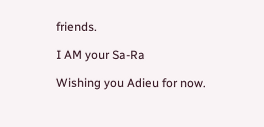friends.

I AM your Sa-Ra

Wishing you Adieu for now.